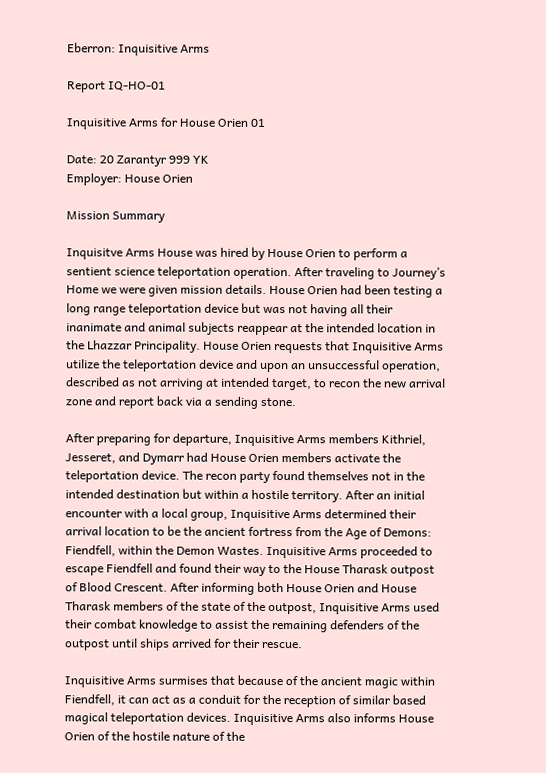Eberron: Inquisitive Arms

Report IQ-HO-01

Inquisitive Arms for House Orien 01

Date: 20 Zarantyr 999 YK
Employer: House Orien

Mission Summary

Inquisitve Arms House was hired by House Orien to perform a sentient science teleportation operation. After traveling to Journey’s Home we were given mission details. House Orien had been testing a long range teleportation device but was not having all their inanimate and animal subjects reappear at the intended location in the Lhazzar Principality. House Orien requests that Inquisitive Arms utilize the teleportation device and upon an unsuccessful operation, described as not arriving at intended target, to recon the new arrival zone and report back via a sending stone.

After preparing for departure, Inquisitive Arms members Kithriel, Jesseret, and Dymarr had House Orien members activate the teleportation device. The recon party found themselves not in the intended destination but within a hostile territory. After an initial encounter with a local group, Inquisitive Arms determined their arrival location to be the ancient fortress from the Age of Demons: Fiendfell, within the Demon Wastes. Inquisitive Arms proceeded to escape Fiendfell and found their way to the House Tharask outpost of Blood Crescent. After informing both House Orien and House Tharask members of the state of the outpost, Inquisitive Arms used their combat knowledge to assist the remaining defenders of the outpost until ships arrived for their rescue.

Inquisitive Arms surmises that because of the ancient magic within Fiendfell, it can act as a conduit for the reception of similar based magical teleportation devices. Inquisitive Arms also informs House Orien of the hostile nature of the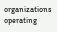organizations operating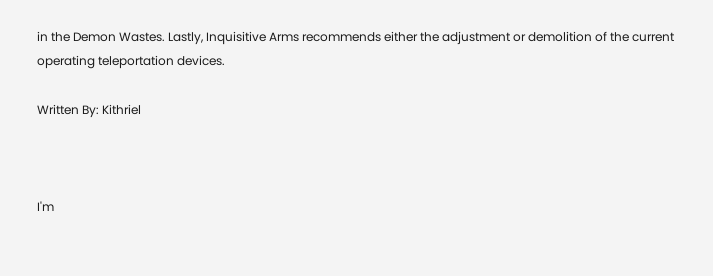in the Demon Wastes. Lastly, Inquisitive Arms recommends either the adjustment or demolition of the current operating teleportation devices.

Written By: Kithriel



I'm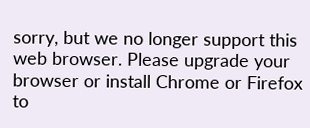sorry, but we no longer support this web browser. Please upgrade your browser or install Chrome or Firefox to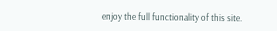enjoy the full functionality of this site.